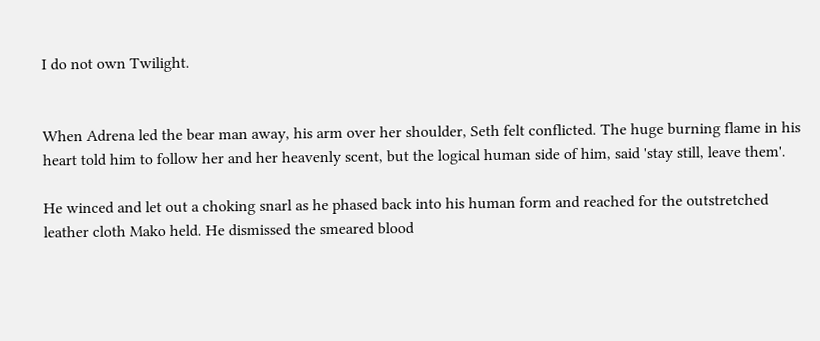I do not own Twilight.


When Adrena led the bear man away, his arm over her shoulder, Seth felt conflicted. The huge burning flame in his heart told him to follow her and her heavenly scent, but the logical human side of him, said 'stay still, leave them'.

He winced and let out a choking snarl as he phased back into his human form and reached for the outstretched leather cloth Mako held. He dismissed the smeared blood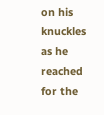on his knuckles as he reached for the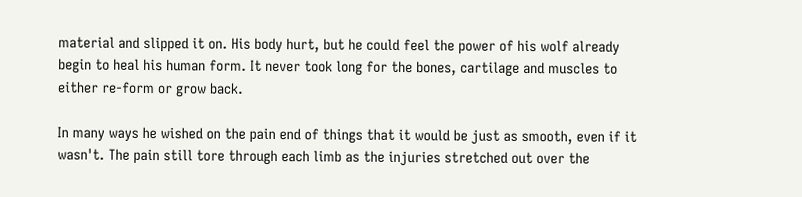material and slipped it on. His body hurt, but he could feel the power of his wolf already begin to heal his human form. It never took long for the bones, cartilage and muscles to either re-form or grow back.

In many ways he wished on the pain end of things that it would be just as smooth, even if it wasn't. The pain still tore through each limb as the injuries stretched out over the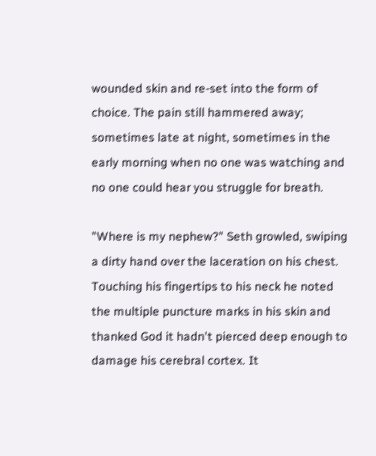wounded skin and re-set into the form of choice. The pain still hammered away; sometimes late at night, sometimes in the early morning when no one was watching and no one could hear you struggle for breath.

"Where is my nephew?" Seth growled, swiping a dirty hand over the laceration on his chest. Touching his fingertips to his neck he noted the multiple puncture marks in his skin and thanked God it hadn't pierced deep enough to damage his cerebral cortex. It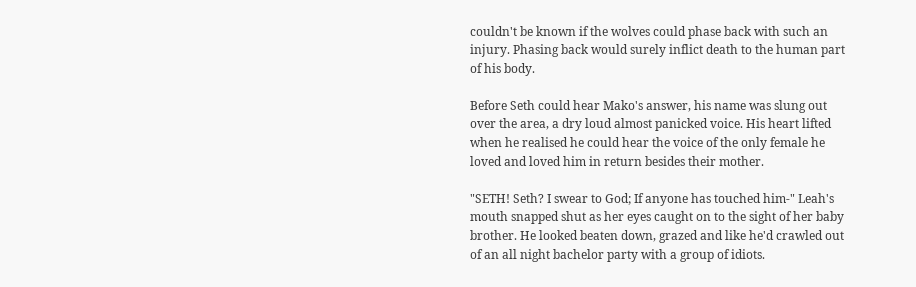couldn't be known if the wolves could phase back with such an injury. Phasing back would surely inflict death to the human part of his body.

Before Seth could hear Mako's answer, his name was slung out over the area, a dry loud almost panicked voice. His heart lifted when he realised he could hear the voice of the only female he loved and loved him in return besides their mother.

"SETH! Seth? I swear to God; If anyone has touched him-" Leah's mouth snapped shut as her eyes caught on to the sight of her baby brother. He looked beaten down, grazed and like he'd crawled out of an all night bachelor party with a group of idiots.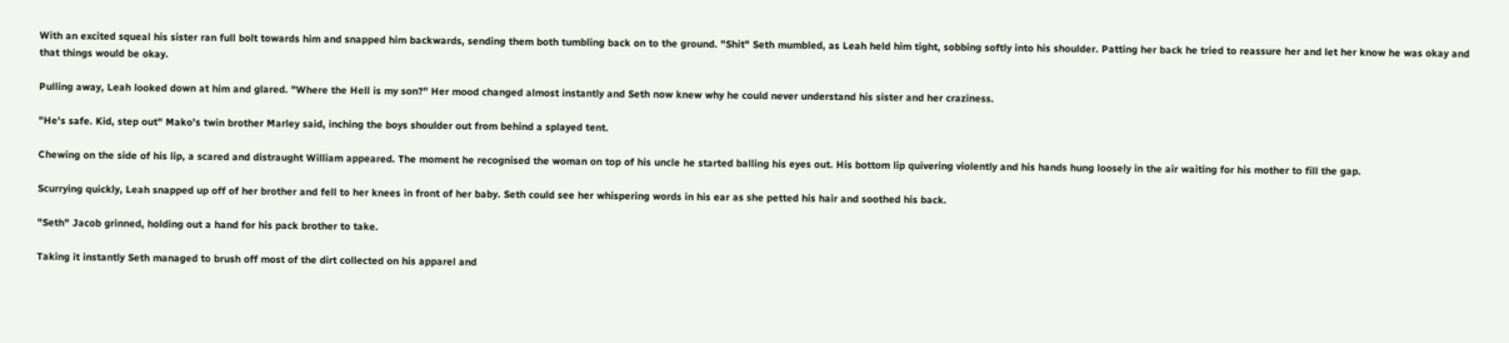With an excited squeal his sister ran full bolt towards him and snapped him backwards, sending them both tumbling back on to the ground. "Shit" Seth mumbled, as Leah held him tight, sobbing softly into his shoulder. Patting her back he tried to reassure her and let her know he was okay and that things would be okay.

Pulling away, Leah looked down at him and glared. "Where the Hell is my son?" Her mood changed almost instantly and Seth now knew why he could never understand his sister and her craziness.

"He's safe. Kid, step out" Mako's twin brother Marley said, inching the boys shoulder out from behind a splayed tent.

Chewing on the side of his lip, a scared and distraught William appeared. The moment he recognised the woman on top of his uncle he started balling his eyes out. His bottom lip quivering violently and his hands hung loosely in the air waiting for his mother to fill the gap.

Scurrying quickly, Leah snapped up off of her brother and fell to her knees in front of her baby. Seth could see her whispering words in his ear as she petted his hair and soothed his back.

"Seth" Jacob grinned, holding out a hand for his pack brother to take.

Taking it instantly Seth managed to brush off most of the dirt collected on his apparel and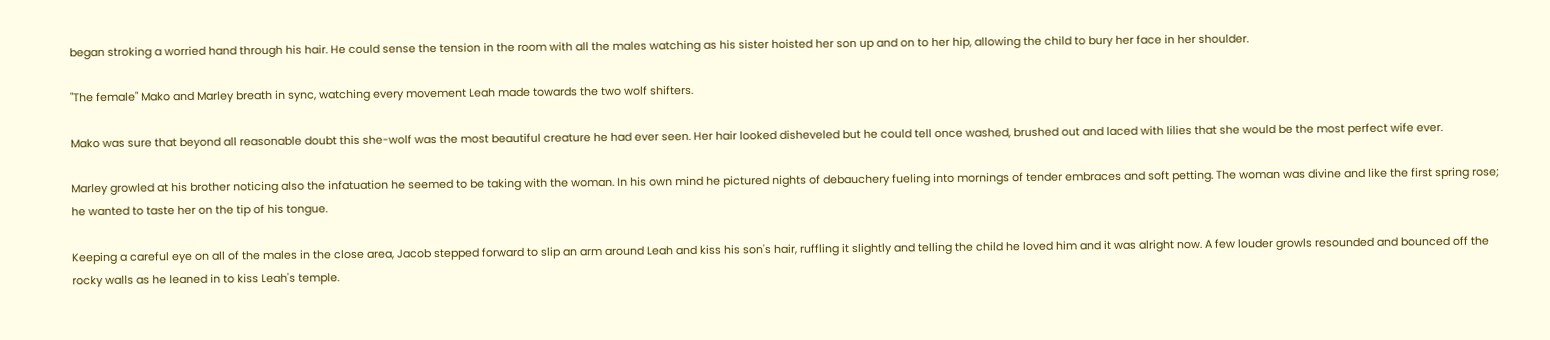began stroking a worried hand through his hair. He could sense the tension in the room with all the males watching as his sister hoisted her son up and on to her hip, allowing the child to bury her face in her shoulder.

"The female" Mako and Marley breath in sync, watching every movement Leah made towards the two wolf shifters.

Mako was sure that beyond all reasonable doubt this she-wolf was the most beautiful creature he had ever seen. Her hair looked disheveled but he could tell once washed, brushed out and laced with lilies that she would be the most perfect wife ever.

Marley growled at his brother noticing also the infatuation he seemed to be taking with the woman. In his own mind he pictured nights of debauchery fueling into mornings of tender embraces and soft petting. The woman was divine and like the first spring rose; he wanted to taste her on the tip of his tongue.

Keeping a careful eye on all of the males in the close area, Jacob stepped forward to slip an arm around Leah and kiss his son's hair, ruffling it slightly and telling the child he loved him and it was alright now. A few louder growls resounded and bounced off the rocky walls as he leaned in to kiss Leah's temple.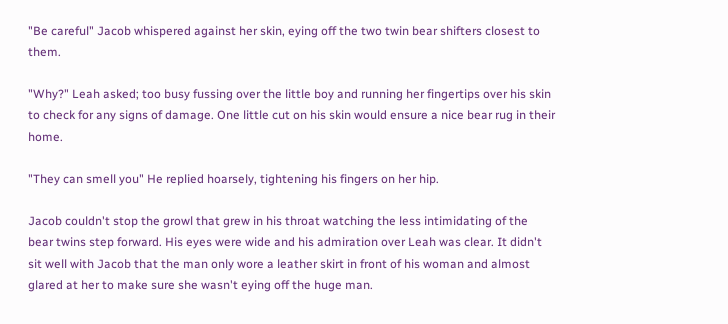"Be careful" Jacob whispered against her skin, eying off the two twin bear shifters closest to them.

"Why?" Leah asked; too busy fussing over the little boy and running her fingertips over his skin to check for any signs of damage. One little cut on his skin would ensure a nice bear rug in their home.

"They can smell you" He replied hoarsely, tightening his fingers on her hip.

Jacob couldn't stop the growl that grew in his throat watching the less intimidating of the bear twins step forward. His eyes were wide and his admiration over Leah was clear. It didn't sit well with Jacob that the man only wore a leather skirt in front of his woman and almost glared at her to make sure she wasn't eying off the huge man.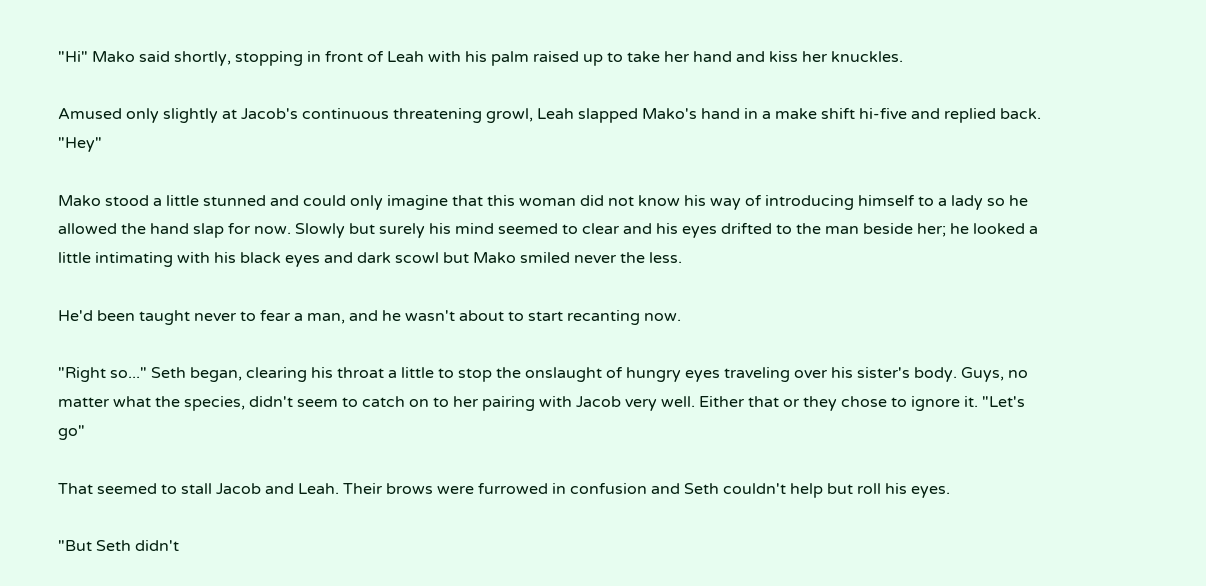"Hi" Mako said shortly, stopping in front of Leah with his palm raised up to take her hand and kiss her knuckles.

Amused only slightly at Jacob's continuous threatening growl, Leah slapped Mako's hand in a make shift hi-five and replied back. "Hey"

Mako stood a little stunned and could only imagine that this woman did not know his way of introducing himself to a lady so he allowed the hand slap for now. Slowly but surely his mind seemed to clear and his eyes drifted to the man beside her; he looked a little intimating with his black eyes and dark scowl but Mako smiled never the less.

He'd been taught never to fear a man, and he wasn't about to start recanting now.

"Right so..." Seth began, clearing his throat a little to stop the onslaught of hungry eyes traveling over his sister's body. Guys, no matter what the species, didn't seem to catch on to her pairing with Jacob very well. Either that or they chose to ignore it. "Let's go"

That seemed to stall Jacob and Leah. Their brows were furrowed in confusion and Seth couldn't help but roll his eyes.

"But Seth didn't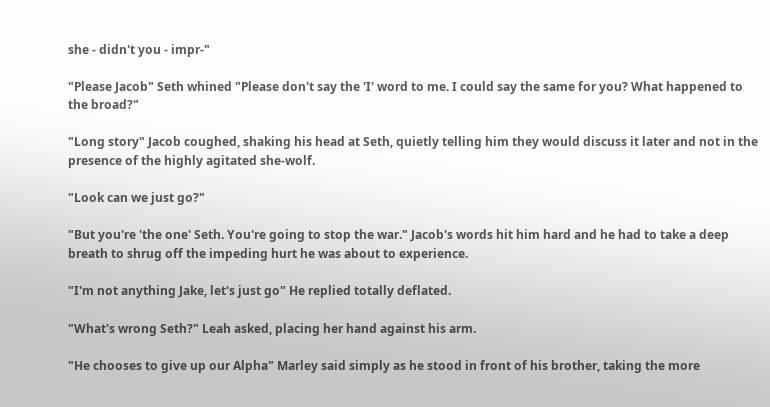she - didn't you - impr-"

"Please Jacob" Seth whined "Please don't say the 'I' word to me. I could say the same for you? What happened to the broad?"

"Long story" Jacob coughed, shaking his head at Seth, quietly telling him they would discuss it later and not in the presence of the highly agitated she-wolf.

"Look can we just go?"

"But you're 'the one' Seth. You're going to stop the war." Jacob's words hit him hard and he had to take a deep breath to shrug off the impeding hurt he was about to experience.

"I'm not anything Jake, let's just go" He replied totally deflated.

"What's wrong Seth?" Leah asked, placing her hand against his arm.

"He chooses to give up our Alpha" Marley said simply as he stood in front of his brother, taking the more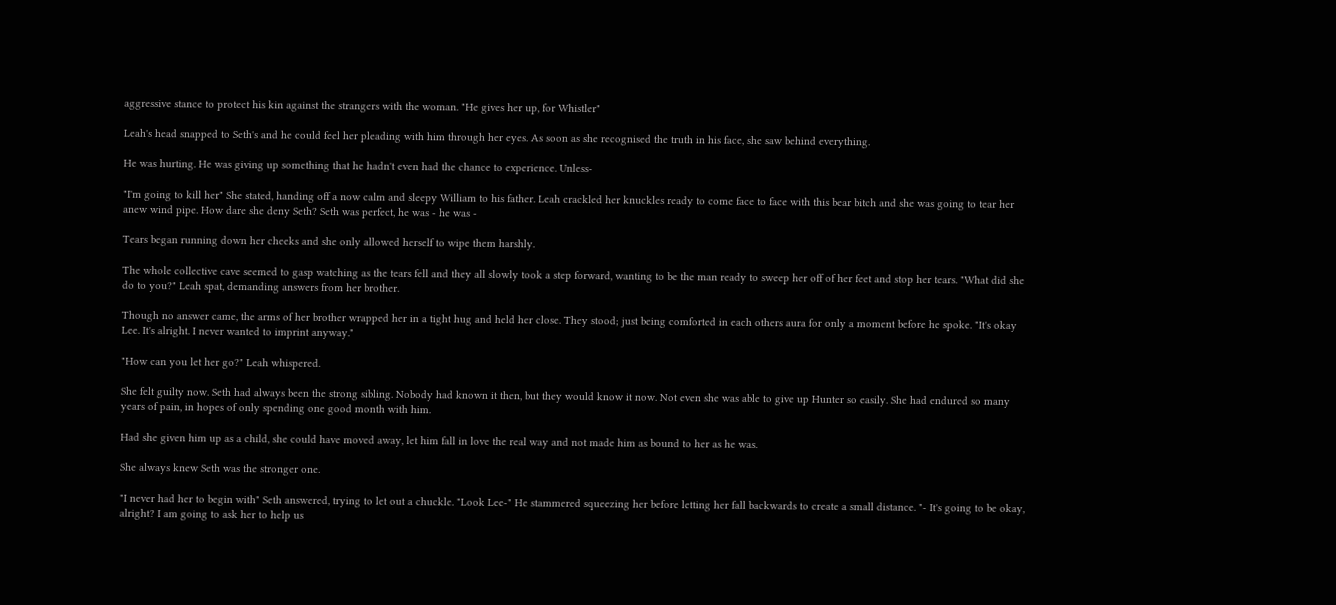aggressive stance to protect his kin against the strangers with the woman. "He gives her up, for Whistler"

Leah's head snapped to Seth's and he could feel her pleading with him through her eyes. As soon as she recognised the truth in his face, she saw behind everything.

He was hurting. He was giving up something that he hadn't even had the chance to experience. Unless-

"I'm going to kill her" She stated, handing off a now calm and sleepy William to his father. Leah crackled her knuckles ready to come face to face with this bear bitch and she was going to tear her anew wind pipe. How dare she deny Seth? Seth was perfect, he was - he was -

Tears began running down her cheeks and she only allowed herself to wipe them harshly.

The whole collective cave seemed to gasp watching as the tears fell and they all slowly took a step forward, wanting to be the man ready to sweep her off of her feet and stop her tears. "What did she do to you?" Leah spat, demanding answers from her brother.

Though no answer came, the arms of her brother wrapped her in a tight hug and held her close. They stood; just being comforted in each others aura for only a moment before he spoke. "It's okay Lee. It's alright. I never wanted to imprint anyway."

"How can you let her go?" Leah whispered.

She felt guilty now. Seth had always been the strong sibling. Nobody had known it then, but they would know it now. Not even she was able to give up Hunter so easily. She had endured so many years of pain, in hopes of only spending one good month with him.

Had she given him up as a child, she could have moved away, let him fall in love the real way and not made him as bound to her as he was.

She always knew Seth was the stronger one.

"I never had her to begin with" Seth answered, trying to let out a chuckle. "Look Lee-" He stammered squeezing her before letting her fall backwards to create a small distance. "- It's going to be okay, alright? I am going to ask her to help us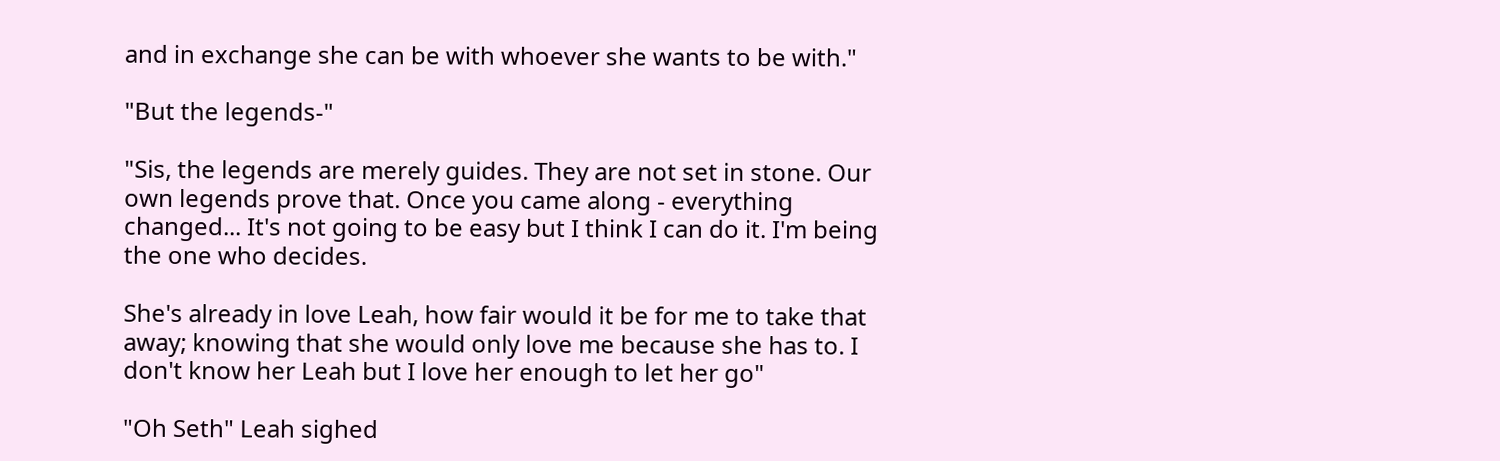and in exchange she can be with whoever she wants to be with."

"But the legends-"

"Sis, the legends are merely guides. They are not set in stone. Our own legends prove that. Once you came along - everything changed... It's not going to be easy but I think I can do it. I'm being the one who decides.

She's already in love Leah, how fair would it be for me to take that away; knowing that she would only love me because she has to. I don't know her Leah but I love her enough to let her go"

"Oh Seth" Leah sighed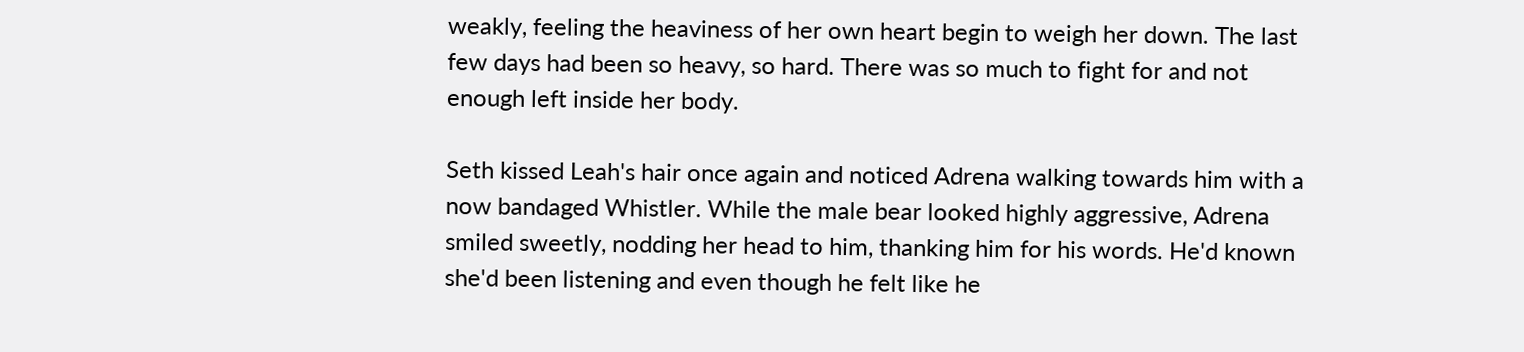weakly, feeling the heaviness of her own heart begin to weigh her down. The last few days had been so heavy, so hard. There was so much to fight for and not enough left inside her body.

Seth kissed Leah's hair once again and noticed Adrena walking towards him with a now bandaged Whistler. While the male bear looked highly aggressive, Adrena smiled sweetly, nodding her head to him, thanking him for his words. He'd known she'd been listening and even though he felt like he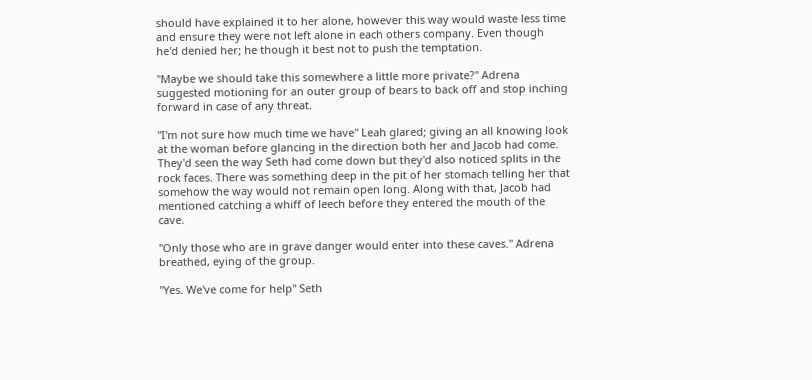should have explained it to her alone, however this way would waste less time and ensure they were not left alone in each others company. Even though he'd denied her; he though it best not to push the temptation.

"Maybe we should take this somewhere a little more private?" Adrena suggested motioning for an outer group of bears to back off and stop inching forward in case of any threat.

"I'm not sure how much time we have" Leah glared; giving an all knowing look at the woman before glancing in the direction both her and Jacob had come. They'd seen the way Seth had come down but they'd also noticed splits in the rock faces. There was something deep in the pit of her stomach telling her that somehow the way would not remain open long. Along with that, Jacob had mentioned catching a whiff of leech before they entered the mouth of the cave.

"Only those who are in grave danger would enter into these caves." Adrena breathed, eying of the group.

"Yes. We've come for help" Seth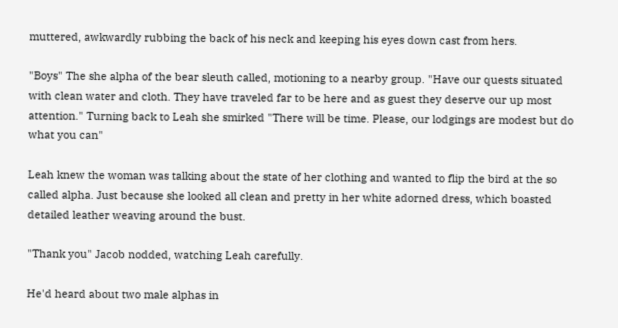muttered, awkwardly rubbing the back of his neck and keeping his eyes down cast from hers.

"Boys" The she alpha of the bear sleuth called, motioning to a nearby group. "Have our quests situated with clean water and cloth. They have traveled far to be here and as guest they deserve our up most attention." Turning back to Leah she smirked "There will be time. Please, our lodgings are modest but do what you can"

Leah knew the woman was talking about the state of her clothing and wanted to flip the bird at the so called alpha. Just because she looked all clean and pretty in her white adorned dress, which boasted detailed leather weaving around the bust.

"Thank you" Jacob nodded, watching Leah carefully.

He'd heard about two male alphas in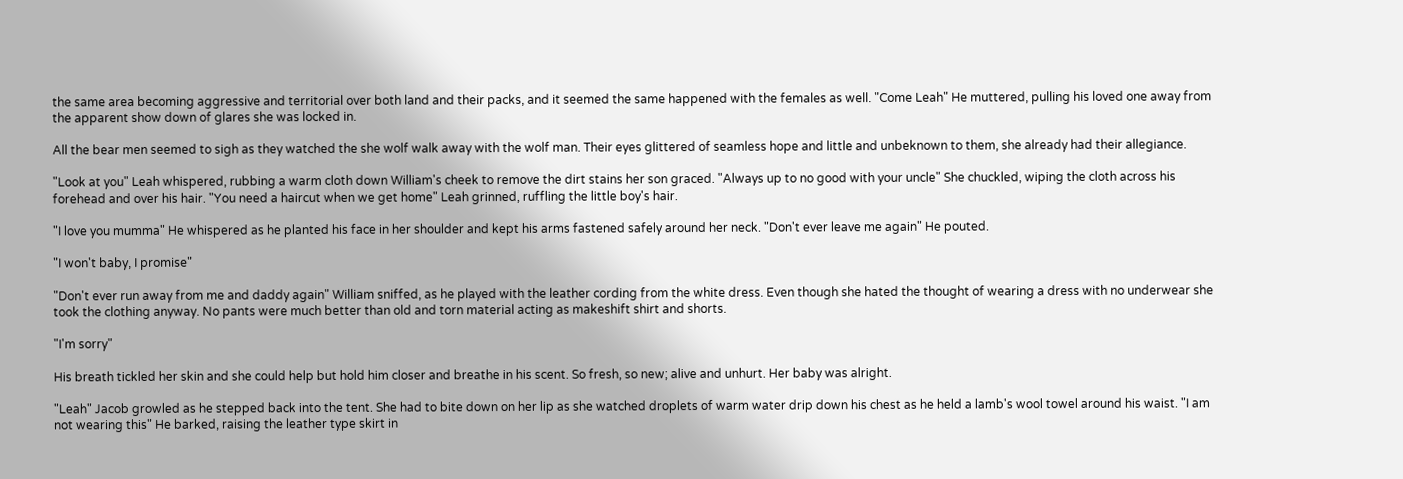the same area becoming aggressive and territorial over both land and their packs, and it seemed the same happened with the females as well. "Come Leah" He muttered, pulling his loved one away from the apparent show down of glares she was locked in.

All the bear men seemed to sigh as they watched the she wolf walk away with the wolf man. Their eyes glittered of seamless hope and little and unbeknown to them, she already had their allegiance.

"Look at you" Leah whispered, rubbing a warm cloth down William's cheek to remove the dirt stains her son graced. "Always up to no good with your uncle" She chuckled, wiping the cloth across his forehead and over his hair. "You need a haircut when we get home" Leah grinned, ruffling the little boy's hair.

"I love you mumma" He whispered as he planted his face in her shoulder and kept his arms fastened safely around her neck. "Don't ever leave me again" He pouted.

"I won't baby, I promise"

"Don't ever run away from me and daddy again" William sniffed, as he played with the leather cording from the white dress. Even though she hated the thought of wearing a dress with no underwear she took the clothing anyway. No pants were much better than old and torn material acting as makeshift shirt and shorts.

"I'm sorry"

His breath tickled her skin and she could help but hold him closer and breathe in his scent. So fresh, so new; alive and unhurt. Her baby was alright.

"Leah" Jacob growled as he stepped back into the tent. She had to bite down on her lip as she watched droplets of warm water drip down his chest as he held a lamb's wool towel around his waist. "I am not wearing this" He barked, raising the leather type skirt in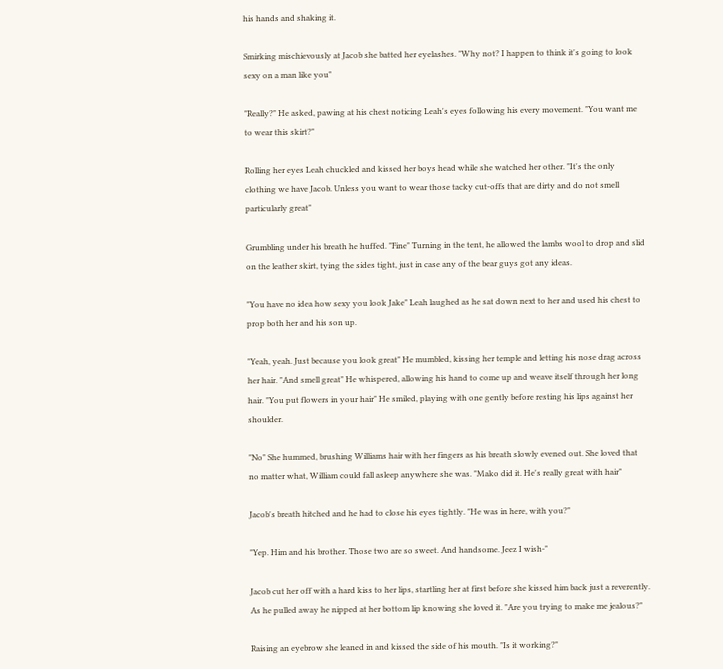his hands and shaking it.

Smirking mischievously at Jacob she batted her eyelashes. "Why not? I happen to think it's going to look sexy on a man like you"

"Really?" He asked, pawing at his chest noticing Leah's eyes following his every movement. "You want me to wear this skirt?"

Rolling her eyes Leah chuckled and kissed her boys head while she watched her other. "It's the only clothing we have Jacob. Unless you want to wear those tacky cut-offs that are dirty and do not smell particularly great"

Grumbling under his breath he huffed. "Fine" Turning in the tent, he allowed the lambs wool to drop and slid on the leather skirt, tying the sides tight, just in case any of the bear guys got any ideas.

"You have no idea how sexy you look Jake" Leah laughed as he sat down next to her and used his chest to prop both her and his son up.

"Yeah, yeah. Just because you look great" He mumbled, kissing her temple and letting his nose drag across her hair. "And smell great" He whispered, allowing his hand to come up and weave itself through her long hair. "You put flowers in your hair" He smiled, playing with one gently before resting his lips against her shoulder.

"No" She hummed, brushing Williams hair with her fingers as his breath slowly evened out. She loved that no matter what, William could fall asleep anywhere she was. "Mako did it. He's really great with hair"

Jacob's breath hitched and he had to close his eyes tightly. "He was in here, with you?"

"Yep. Him and his brother. Those two are so sweet. And handsome. Jeez I wish-"

Jacob cut her off with a hard kiss to her lips, startling her at first before she kissed him back just a reverently. As he pulled away he nipped at her bottom lip knowing she loved it. "Are you trying to make me jealous?"

Raising an eyebrow she leaned in and kissed the side of his mouth. "Is it working?"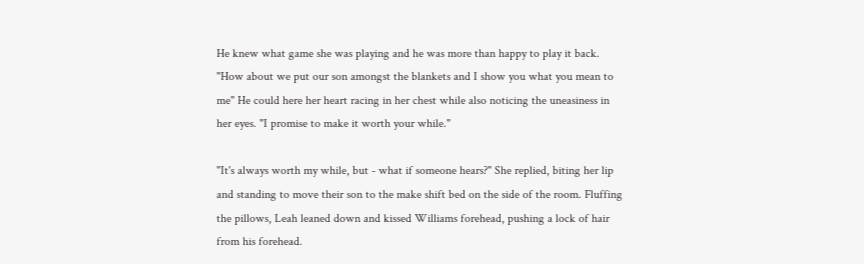He knew what game she was playing and he was more than happy to play it back. "How about we put our son amongst the blankets and I show you what you mean to me" He could here her heart racing in her chest while also noticing the uneasiness in her eyes. "I promise to make it worth your while."

"It's always worth my while, but - what if someone hears?" She replied, biting her lip and standing to move their son to the make shift bed on the side of the room. Fluffing the pillows, Leah leaned down and kissed Williams forehead, pushing a lock of hair from his forehead.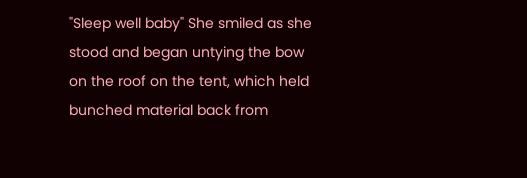"Sleep well baby" She smiled as she stood and began untying the bow on the roof on the tent, which held bunched material back from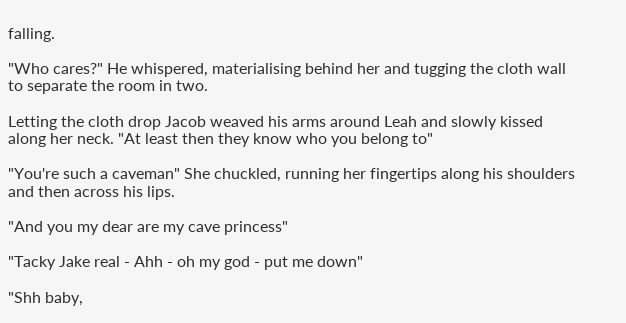falling.

"Who cares?" He whispered, materialising behind her and tugging the cloth wall to separate the room in two.

Letting the cloth drop Jacob weaved his arms around Leah and slowly kissed along her neck. "At least then they know who you belong to"

"You're such a caveman" She chuckled, running her fingertips along his shoulders and then across his lips.

"And you my dear are my cave princess"

"Tacky Jake real - Ahh - oh my god - put me down"

"Shh baby,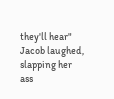they'll hear" Jacob laughed, slapping her ass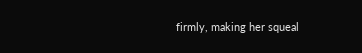firmly, making her squeal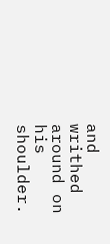and writhed around on his shoulder.